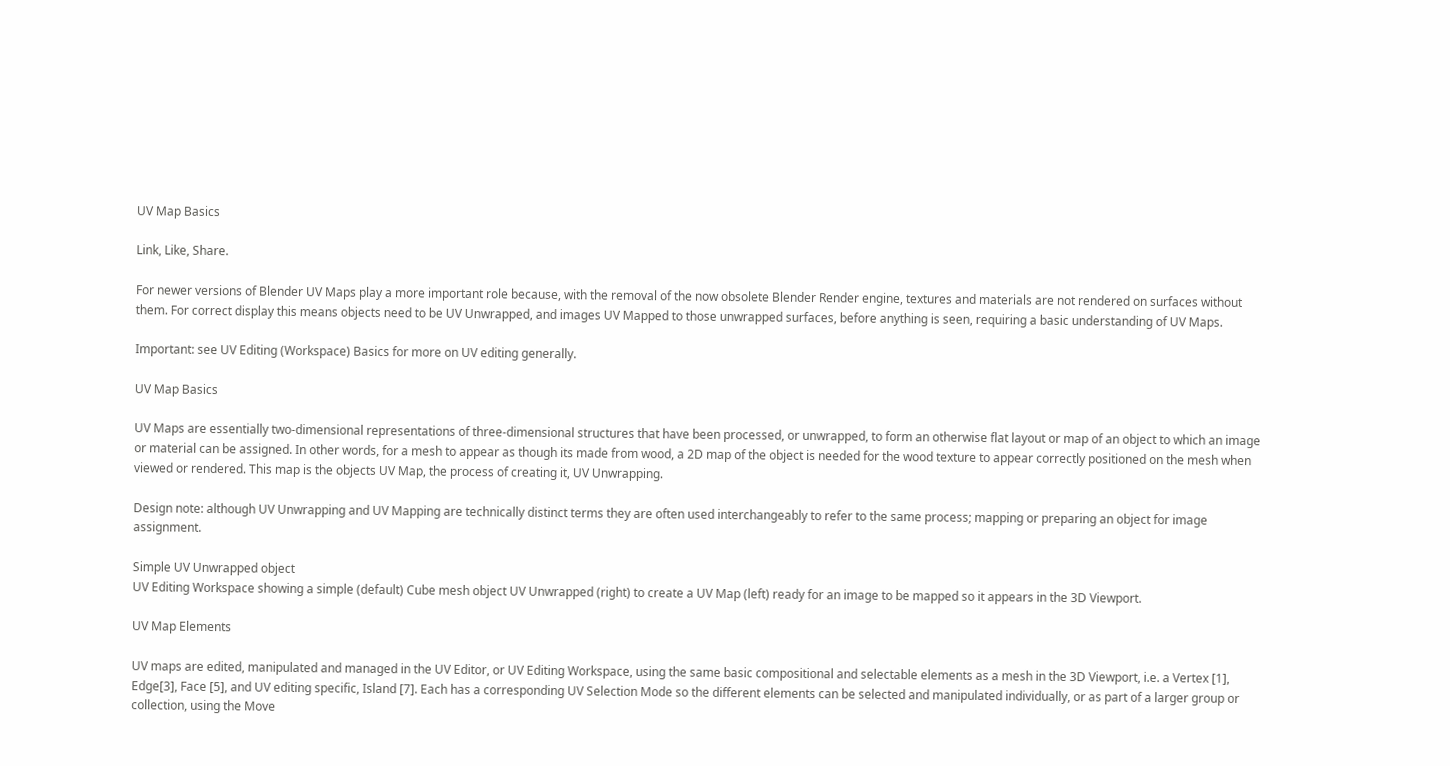UV Map Basics

Link, Like, Share.

For newer versions of Blender UV Maps play a more important role because, with the removal of the now obsolete Blender Render engine, textures and materials are not rendered on surfaces without them. For correct display this means objects need to be UV Unwrapped, and images UV Mapped to those unwrapped surfaces, before anything is seen, requiring a basic understanding of UV Maps.

Important: see UV Editing (Workspace) Basics for more on UV editing generally.

UV Map Basics

UV Maps are essentially two-dimensional representations of three-dimensional structures that have been processed, or unwrapped, to form an otherwise flat layout or map of an object to which an image or material can be assigned. In other words, for a mesh to appear as though its made from wood, a 2D map of the object is needed for the wood texture to appear correctly positioned on the mesh when viewed or rendered. This map is the objects UV Map, the process of creating it, UV Unwrapping.

Design note: although UV Unwrapping and UV Mapping are technically distinct terms they are often used interchangeably to refer to the same process; mapping or preparing an object for image assignment.

Simple UV Unwrapped object
UV Editing Workspace showing a simple (default) Cube mesh object UV Unwrapped (right) to create a UV Map (left) ready for an image to be mapped so it appears in the 3D Viewport.

UV Map Elements

UV maps are edited, manipulated and managed in the UV Editor, or UV Editing Workspace, using the same basic compositional and selectable elements as a mesh in the 3D Viewport, i.e. a Vertex [1], Edge[3], Face [5], and UV editing specific, Island [7]. Each has a corresponding UV Selection Mode so the different elements can be selected and manipulated individually, or as part of a larger group or collection, using the Move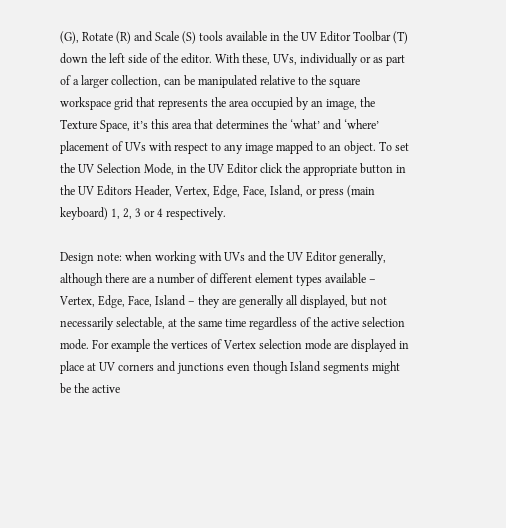(G), Rotate (R) and Scale (S) tools available in the UV Editor Toolbar (T) down the left side of the editor. With these, UVs, individually or as part of a larger collection, can be manipulated relative to the square workspace grid that represents the area occupied by an image, the Texture Space, it’s this area that determines the ‘what’ and ‘where’ placement of UVs with respect to any image mapped to an object. To set the UV Selection Mode, in the UV Editor click the appropriate button in the UV Editors Header, Vertex, Edge, Face, Island, or press (main keyboard) 1, 2, 3 or 4 respectively.

Design note: when working with UVs and the UV Editor generally, although there are a number of different element types available – Vertex, Edge, Face, Island – they are generally all displayed, but not necessarily selectable, at the same time regardless of the active selection mode. For example the vertices of Vertex selection mode are displayed in place at UV corners and junctions even though Island segments might be the active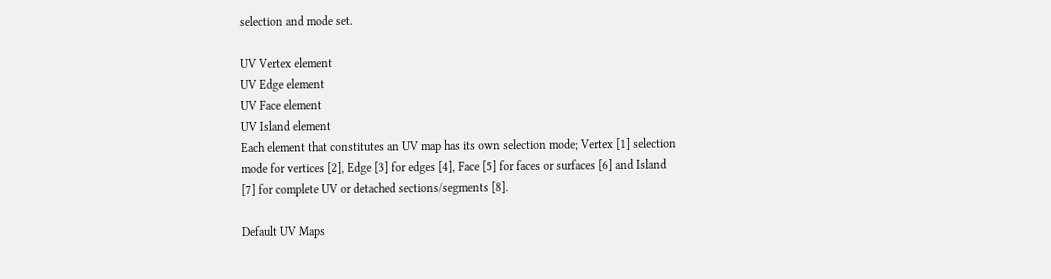selection and mode set.

UV Vertex element
UV Edge element
UV Face element
UV Island element
Each element that constitutes an UV map has its own selection mode; Vertex [1] selection mode for vertices [2], Edge [3] for edges [4], Face [5] for faces or surfaces [6] and Island [7] for complete UV or detached sections/segments [8].

Default UV Maps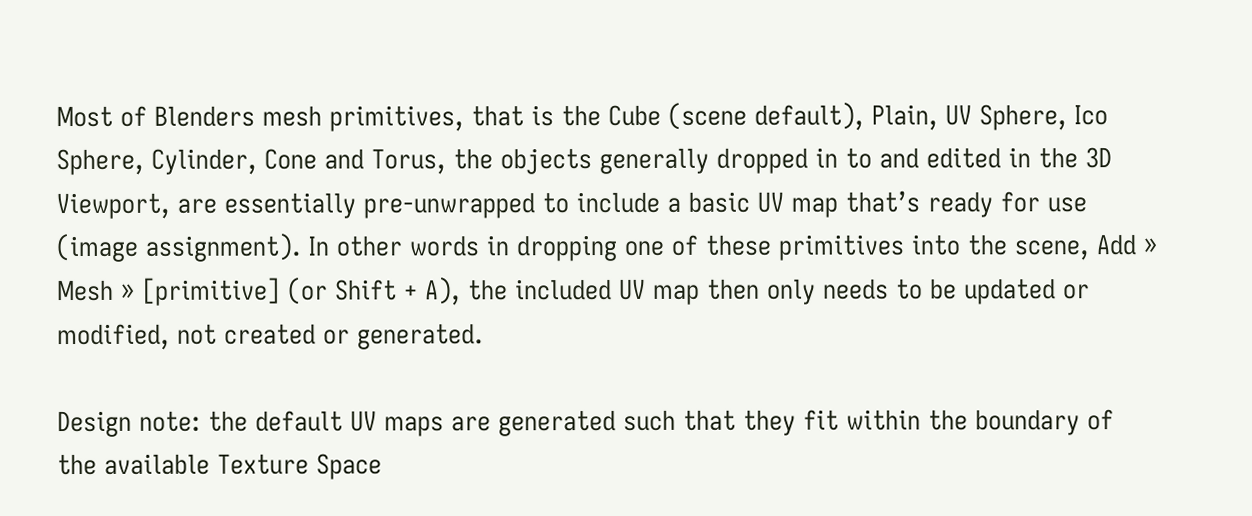Most of Blenders mesh primitives, that is the Cube (scene default), Plain, UV Sphere, Ico Sphere, Cylinder, Cone and Torus, the objects generally dropped in to and edited in the 3D Viewport, are essentially pre-unwrapped to include a basic UV map that’s ready for use (image assignment). In other words in dropping one of these primitives into the scene, Add » Mesh » [primitive] (or Shift + A), the included UV map then only needs to be updated or modified, not created or generated.

Design note: the default UV maps are generated such that they fit within the boundary of the available Texture Space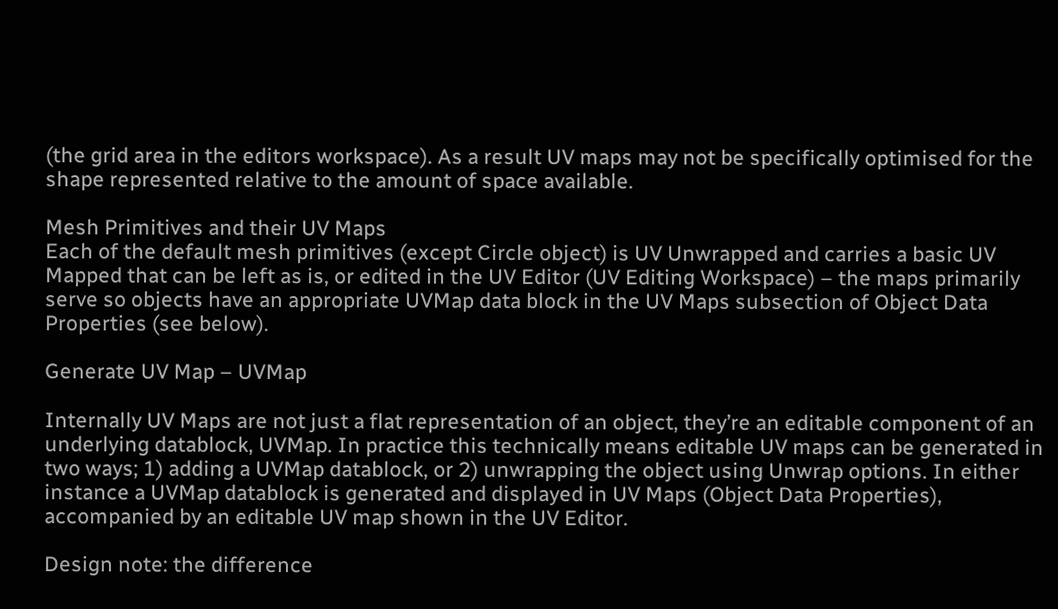(the grid area in the editors workspace). As a result UV maps may not be specifically optimised for the shape represented relative to the amount of space available.

Mesh Primitives and their UV Maps
Each of the default mesh primitives (except Circle object) is UV Unwrapped and carries a basic UV Mapped that can be left as is, or edited in the UV Editor (UV Editing Workspace) – the maps primarily serve so objects have an appropriate UVMap data block in the UV Maps subsection of Object Data Properties (see below).

Generate UV Map – UVMap

Internally UV Maps are not just a flat representation of an object, they’re an editable component of an underlying datablock, UVMap. In practice this technically means editable UV maps can be generated in two ways; 1) adding a UVMap datablock, or 2) unwrapping the object using Unwrap options. In either instance a UVMap datablock is generated and displayed in UV Maps (Object Data Properties), accompanied by an editable UV map shown in the UV Editor.

Design note: the difference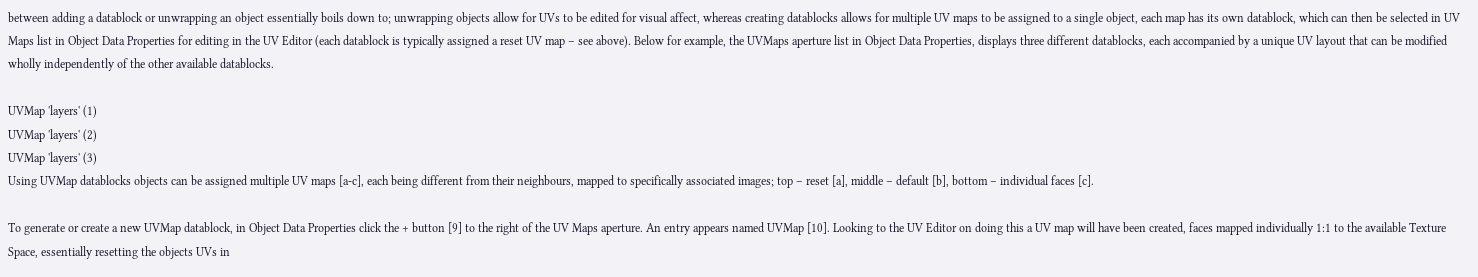between adding a datablock or unwrapping an object essentially boils down to; unwrapping objects allow for UVs to be edited for visual affect, whereas creating datablocks allows for multiple UV maps to be assigned to a single object, each map has its own datablock, which can then be selected in UV Maps list in Object Data Properties for editing in the UV Editor (each datablock is typically assigned a reset UV map – see above). Below for example, the UVMaps aperture list in Object Data Properties, displays three different datablocks, each accompanied by a unique UV layout that can be modified wholly independently of the other available datablocks.

UVMap 'layers' (1)
UVMap 'layers' (2)
UVMap 'layers' (3)
Using UVMap datablocks objects can be assigned multiple UV maps [a-c], each being different from their neighbours, mapped to specifically associated images; top – reset [a], middle – default [b], bottom – individual faces [c].

To generate or create a new UVMap datablock, in Object Data Properties click the + button [9] to the right of the UV Maps aperture. An entry appears named UVMap [10]. Looking to the UV Editor on doing this a UV map will have been created, faces mapped individually 1:1 to the available Texture Space, essentially resetting the objects UVs in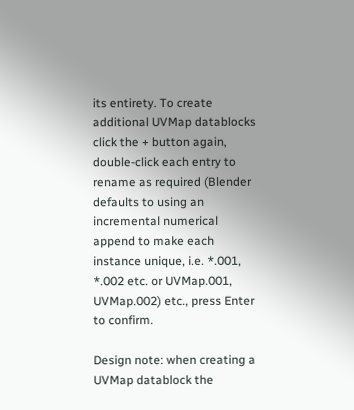its entirety. To create additional UVMap datablocks click the + button again, double-click each entry to rename as required (Blender defaults to using an incremental numerical append to make each instance unique, i.e. *.001, *.002 etc. or UVMap.001, UVMap.002) etc., press Enter to confirm.

Design note: when creating a UVMap datablock the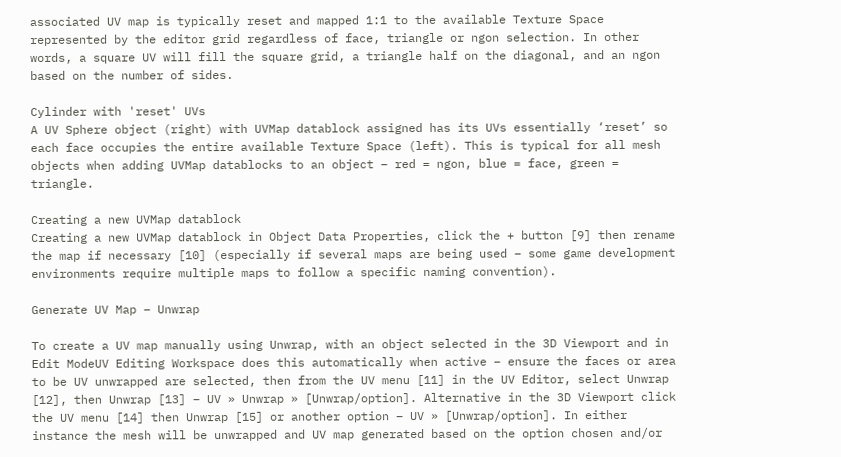associated UV map is typically reset and mapped 1:1 to the available Texture Space represented by the editor grid regardless of face, triangle or ngon selection. In other words, a square UV will fill the square grid, a triangle half on the diagonal, and an ngon based on the number of sides.

Cylinder with 'reset' UVs
A UV Sphere object (right) with UVMap datablock assigned has its UVs essentially ‘reset’ so each face occupies the entire available Texture Space (left). This is typical for all mesh objects when adding UVMap datablocks to an object – red = ngon, blue = face, green = triangle.

Creating a new UVMap datablock
Creating a new UVMap datablock in Object Data Properties, click the + button [9] then rename the map if necessary [10] (especially if several maps are being used – some game development environments require multiple maps to follow a specific naming convention).

Generate UV Map – Unwrap

To create a UV map manually using Unwrap, with an object selected in the 3D Viewport and in Edit ModeUV Editing Workspace does this automatically when active – ensure the faces or area to be UV unwrapped are selected, then from the UV menu [11] in the UV Editor, select Unwrap [12], then Unwrap [13] – UV » Unwrap » [Unwrap/option]. Alternative in the 3D Viewport click the UV menu [14] then Unwrap [15] or another option – UV » [Unwrap/option]. In either instance the mesh will be unwrapped and UV map generated based on the option chosen and/or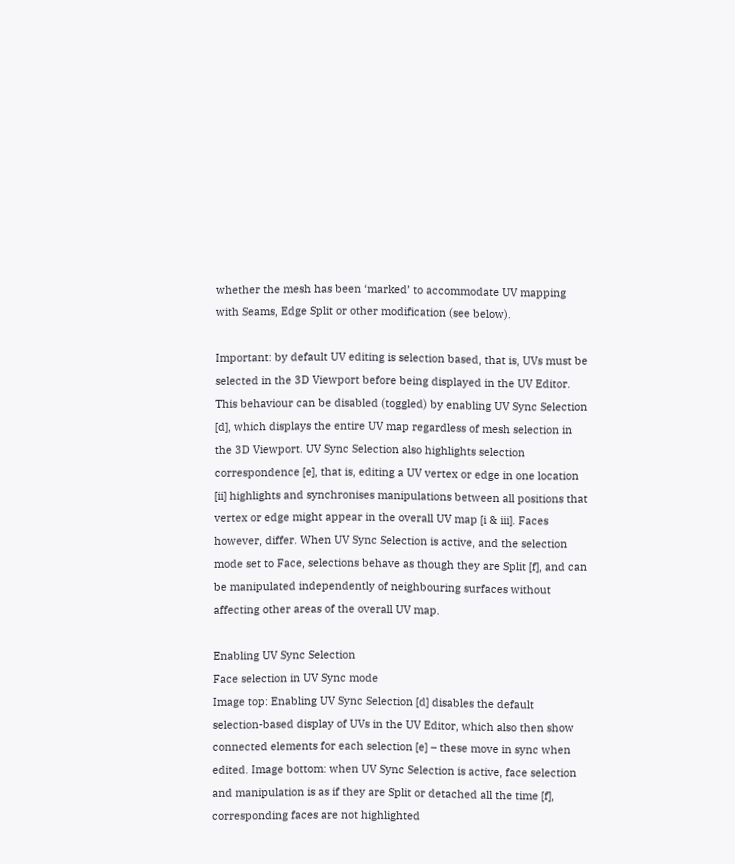whether the mesh has been ‘marked’ to accommodate UV mapping with Seams, Edge Split or other modification (see below).

Important: by default UV editing is selection based, that is, UVs must be selected in the 3D Viewport before being displayed in the UV Editor. This behaviour can be disabled (toggled) by enabling UV Sync Selection [d], which displays the entire UV map regardless of mesh selection in the 3D Viewport. UV Sync Selection also highlights selection correspondence [e], that is, editing a UV vertex or edge in one location [ii] highlights and synchronises manipulations between all positions that vertex or edge might appear in the overall UV map [i & iii]. Faces however, differ. When UV Sync Selection is active, and the selection mode set to Face, selections behave as though they are Split [f], and can be manipulated independently of neighbouring surfaces without affecting other areas of the overall UV map.

Enabling UV Sync Selection
Face selection in UV Sync mode
Image top: Enabling UV Sync Selection [d] disables the default selection-based display of UVs in the UV Editor, which also then show connected elements for each selection [e] – these move in sync when edited. Image bottom: when UV Sync Selection is active, face selection and manipulation is as if they are Split or detached all the time [f], corresponding faces are not highlighted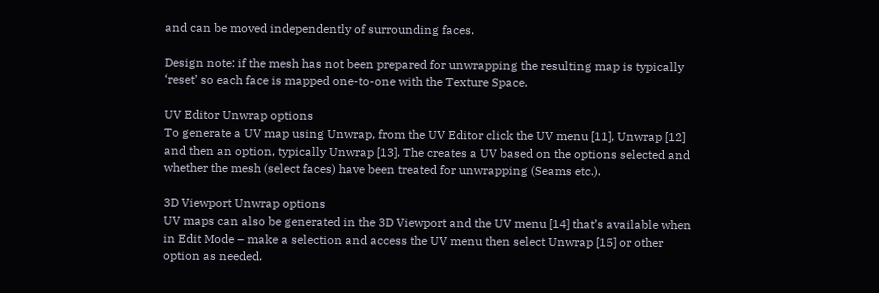and can be moved independently of surrounding faces.

Design note: if the mesh has not been prepared for unwrapping the resulting map is typically ‘reset’ so each face is mapped one-to-one with the Texture Space.

UV Editor Unwrap options
To generate a UV map using Unwrap, from the UV Editor click the UV menu [11], Unwrap [12] and then an option, typically Unwrap [13]. The creates a UV based on the options selected and whether the mesh (select faces) have been treated for unwrapping (Seams etc.).

3D Viewport Unwrap options
UV maps can also be generated in the 3D Viewport and the UV menu [14] that’s available when in Edit Mode – make a selection and access the UV menu then select Unwrap [15] or other option as needed.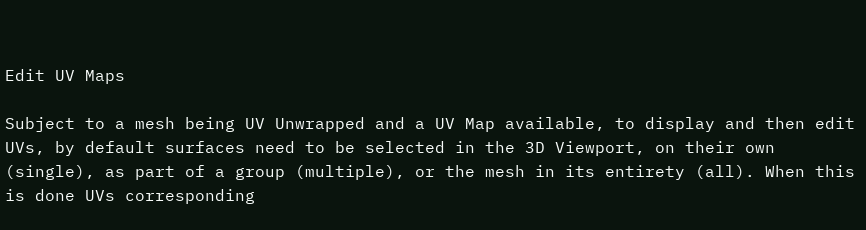Edit UV Maps

Subject to a mesh being UV Unwrapped and a UV Map available, to display and then edit UVs, by default surfaces need to be selected in the 3D Viewport, on their own (single), as part of a group (multiple), or the mesh in its entirety (all). When this is done UVs corresponding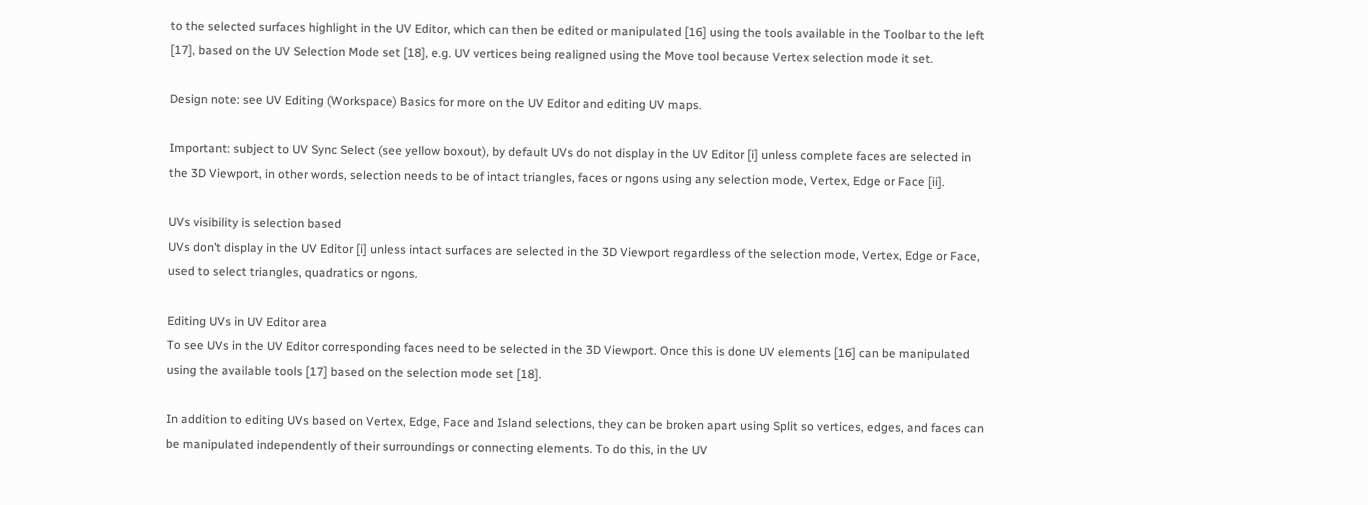to the selected surfaces highlight in the UV Editor, which can then be edited or manipulated [16] using the tools available in the Toolbar to the left [17], based on the UV Selection Mode set [18], e.g. UV vertices being realigned using the Move tool because Vertex selection mode it set.

Design note: see UV Editing (Workspace) Basics for more on the UV Editor and editing UV maps.

Important: subject to UV Sync Select (see yellow boxout), by default UVs do not display in the UV Editor [i] unless complete faces are selected in the 3D Viewport, in other words, selection needs to be of intact triangles, faces or ngons using any selection mode, Vertex, Edge or Face [ii].

UVs visibility is selection based
UVs don’t display in the UV Editor [i] unless intact surfaces are selected in the 3D Viewport regardless of the selection mode, Vertex, Edge or Face, used to select triangles, quadratics or ngons.

Editing UVs in UV Editor area
To see UVs in the UV Editor corresponding faces need to be selected in the 3D Viewport. Once this is done UV elements [16] can be manipulated using the available tools [17] based on the selection mode set [18].

In addition to editing UVs based on Vertex, Edge, Face and Island selections, they can be broken apart using Split so vertices, edges, and faces can be manipulated independently of their surroundings or connecting elements. To do this, in the UV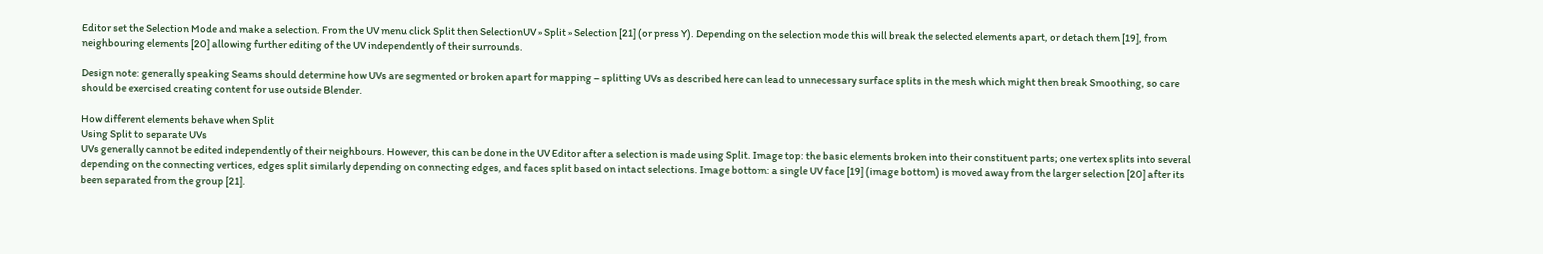Editor set the Selection Mode and make a selection. From the UV menu click Split then SelectionUV » Split » Selection [21] (or press Y). Depending on the selection mode this will break the selected elements apart, or detach them [19], from neighbouring elements [20] allowing further editing of the UV independently of their surrounds.

Design note: generally speaking Seams should determine how UVs are segmented or broken apart for mapping – splitting UVs as described here can lead to unnecessary surface splits in the mesh which might then break Smoothing, so care should be exercised creating content for use outside Blender.

How different elements behave when Split
Using Split to separate UVs
UVs generally cannot be edited independently of their neighbours. However, this can be done in the UV Editor after a selection is made using Split. Image top: the basic elements broken into their constituent parts; one vertex splits into several depending on the connecting vertices, edges split similarly depending on connecting edges, and faces split based on intact selections. Image bottom: a single UV face [19] (image bottom) is moved away from the larger selection [20] after its been separated from the group [21].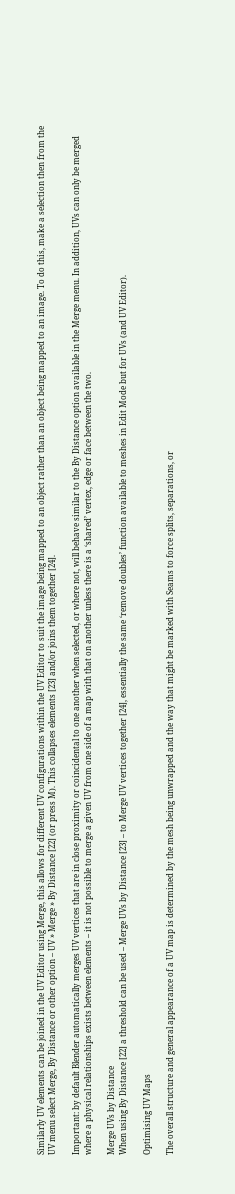Similarly UV elements can be joined in the UV Editor using Merge, this allows for different UV configurations within the UV Editor to suit the image being mapped to an object rather than an object being mapped to an image. To do this, make a selection then from the UV menu select Merge, By Distance or other option – UV » Merge » By Distance [22] (or press M). This collapses elements [23] and/or joins them together [24].

Important: by default Blender automatically merges UV vertices that are in close proximity or coincidental to one another when selected, or where not, will behave similar to the By Distance option available in the Merge menu. In addition, UVs can only be merged where a physical relationships exists between elements – it is not possible to merge a given UV from one side of a map with that on another unless there is a ‘shared’ vertex, edge or face between the two.

Merge UVs by Distance
When using By Distance [22] a threshold can be used – Merge UVs by Distance [23] – to Merge UV vertices together [24], essentially the same ‘remove doubles’ function available to meshes in Edit Mode but for UVs (and UV Editor).

Optimising UV Maps

The overall structure and general appearance of a UV map is determined by the mesh being unwrapped and the way that might be marked with Seams to force splits, separations, or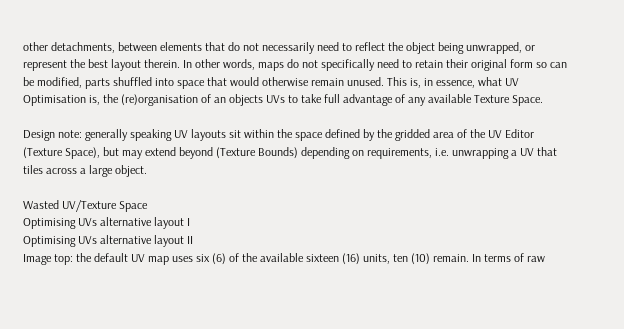other detachments, between elements that do not necessarily need to reflect the object being unwrapped, or represent the best layout therein. In other words, maps do not specifically need to retain their original form so can be modified, parts shuffled into space that would otherwise remain unused. This is, in essence, what UV Optimisation is, the (re)organisation of an objects UVs to take full advantage of any available Texture Space.

Design note: generally speaking UV layouts sit within the space defined by the gridded area of the UV Editor (Texture Space), but may extend beyond (Texture Bounds) depending on requirements, i.e. unwrapping a UV that tiles across a large object.

Wasted UV/Texture Space
Optimising UVs alternative layout I
Optimising UVs alternative layout II
Image top: the default UV map uses six (6) of the available sixteen (16) units, ten (10) remain. In terms of raw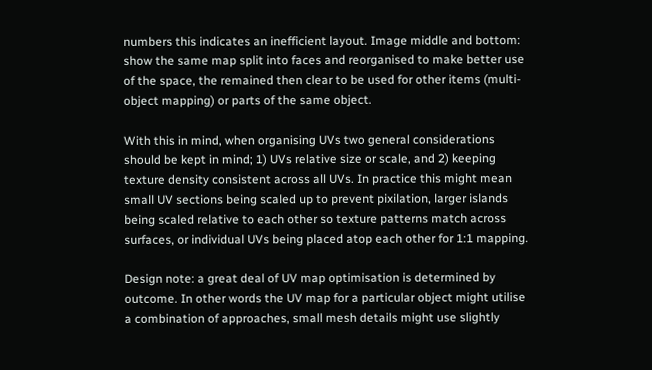numbers this indicates an inefficient layout. Image middle and bottom: show the same map split into faces and reorganised to make better use of the space, the remained then clear to be used for other items (multi-object mapping) or parts of the same object.

With this in mind, when organising UVs two general considerations should be kept in mind; 1) UVs relative size or scale, and 2) keeping texture density consistent across all UVs. In practice this might mean small UV sections being scaled up to prevent pixilation, larger islands being scaled relative to each other so texture patterns match across surfaces, or individual UVs being placed atop each other for 1:1 mapping.

Design note: a great deal of UV map optimisation is determined by outcome. In other words the UV map for a particular object might utilise a combination of approaches, small mesh details might use slightly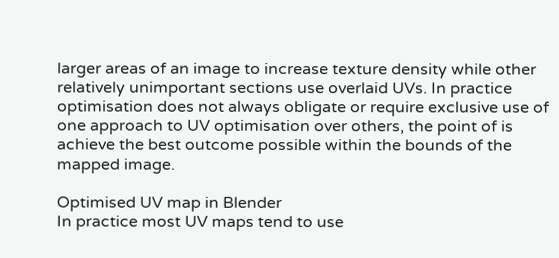larger areas of an image to increase texture density while other relatively unimportant sections use overlaid UVs. In practice optimisation does not always obligate or require exclusive use of one approach to UV optimisation over others, the point of is achieve the best outcome possible within the bounds of the mapped image.

Optimised UV map in Blender
In practice most UV maps tend to use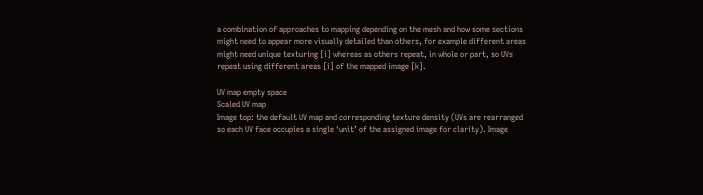a combination of approaches to mapping depending on the mesh and how some sections might need to appear more visually detailed than others, for example different areas might need unique texturing [i] whereas as others repeat, in whole or part, so UVs repeat using different areas [i] of the mapped image [k].

UV map empty space
Scaled UV map
Image top: the default UV map and corresponding texture density (UVs are rearranged so each UV face occupies a single ‘unit’ of the assigned image for clarity). Image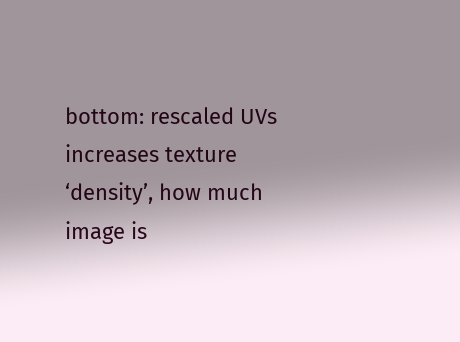bottom: rescaled UVs increases texture ‘density’, how much image is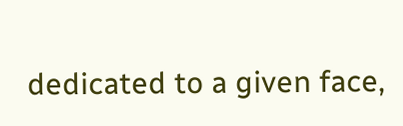dedicated to a given face,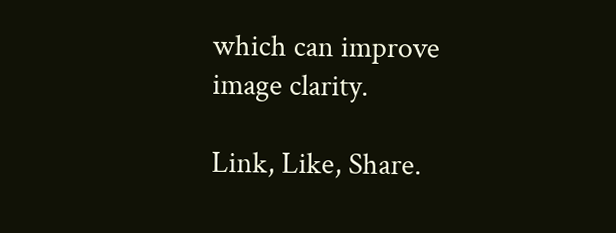which can improve image clarity.

Link, Like, Share.